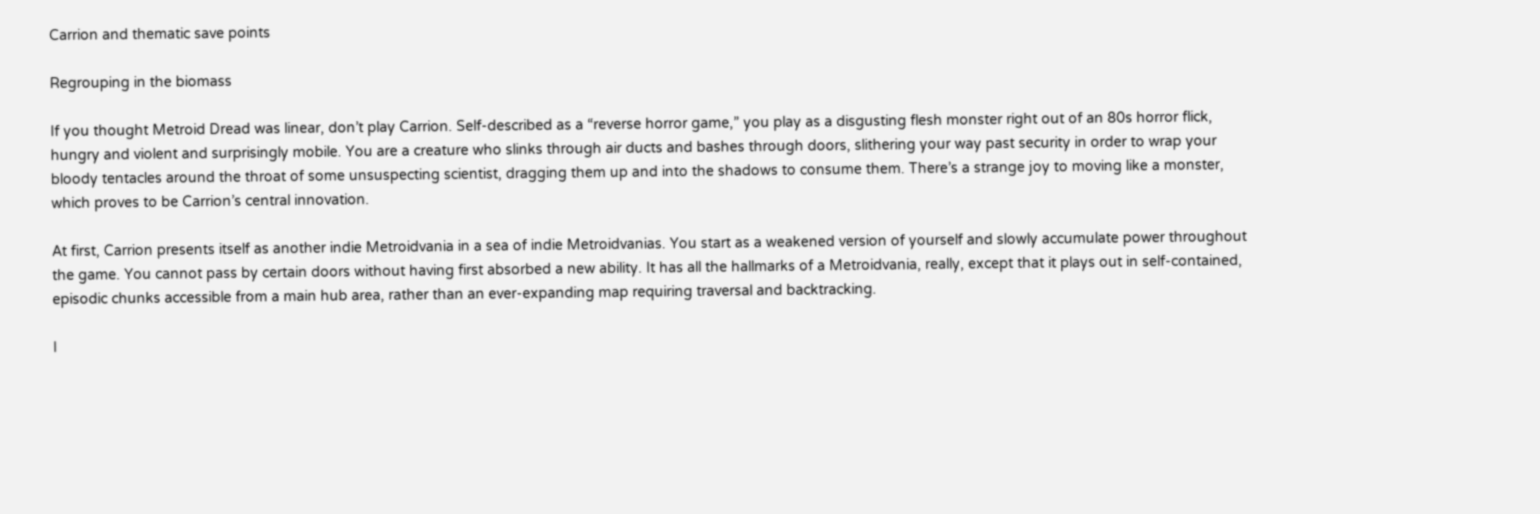Carrion and thematic save points

Regrouping in the biomass

If you thought Metroid Dread was linear, don’t play Carrion. Self-described as a “reverse horror game,” you play as a disgusting flesh monster right out of an 80s horror flick, hungry and violent and surprisingly mobile. You are a creature who slinks through air ducts and bashes through doors, slithering your way past security in order to wrap your bloody tentacles around the throat of some unsuspecting scientist, dragging them up and into the shadows to consume them. There’s a strange joy to moving like a monster, which proves to be Carrion’s central innovation.

At first, Carrion presents itself as another indie Metroidvania in a sea of indie Metroidvanias. You start as a weakened version of yourself and slowly accumulate power throughout the game. You cannot pass by certain doors without having first absorbed a new ability. It has all the hallmarks of a Metroidvania, really, except that it plays out in self-contained, episodic chunks accessible from a main hub area, rather than an ever-expanding map requiring traversal and backtracking.

I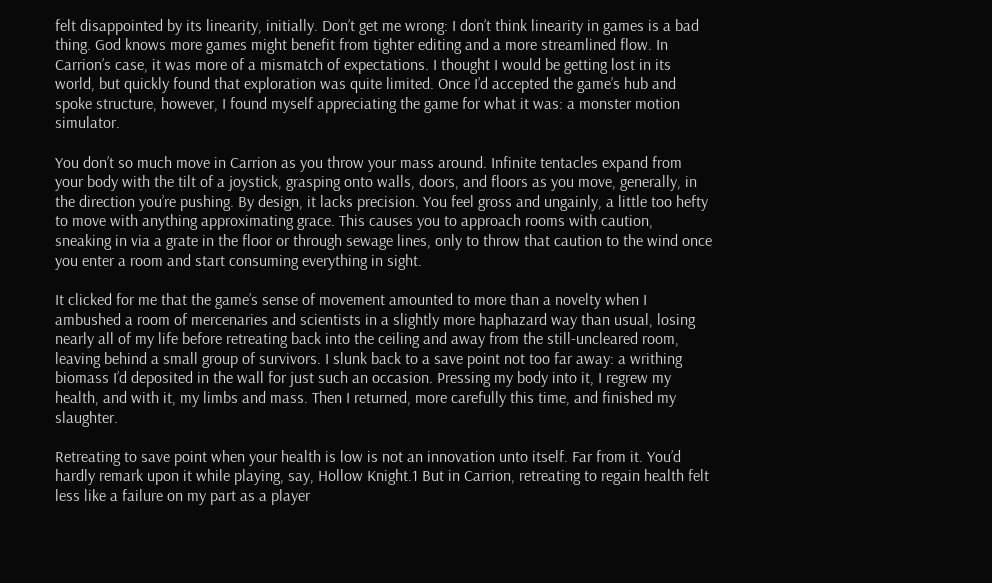felt disappointed by its linearity, initially. Don’t get me wrong: I don’t think linearity in games is a bad thing. God knows more games might benefit from tighter editing and a more streamlined flow. In Carrion’s case, it was more of a mismatch of expectations. I thought I would be getting lost in its world, but quickly found that exploration was quite limited. Once I’d accepted the game’s hub and spoke structure, however, I found myself appreciating the game for what it was: a monster motion simulator.

You don’t so much move in Carrion as you throw your mass around. Infinite tentacles expand from your body with the tilt of a joystick, grasping onto walls, doors, and floors as you move, generally, in the direction you’re pushing. By design, it lacks precision. You feel gross and ungainly, a little too hefty to move with anything approximating grace. This causes you to approach rooms with caution, sneaking in via a grate in the floor or through sewage lines, only to throw that caution to the wind once you enter a room and start consuming everything in sight.

It clicked for me that the game’s sense of movement amounted to more than a novelty when I ambushed a room of mercenaries and scientists in a slightly more haphazard way than usual, losing nearly all of my life before retreating back into the ceiling and away from the still-uncleared room, leaving behind a small group of survivors. I slunk back to a save point not too far away: a writhing biomass I’d deposited in the wall for just such an occasion. Pressing my body into it, I regrew my health, and with it, my limbs and mass. Then I returned, more carefully this time, and finished my slaughter.

Retreating to save point when your health is low is not an innovation unto itself. Far from it. You’d hardly remark upon it while playing, say, Hollow Knight.1 But in Carrion, retreating to regain health felt less like a failure on my part as a player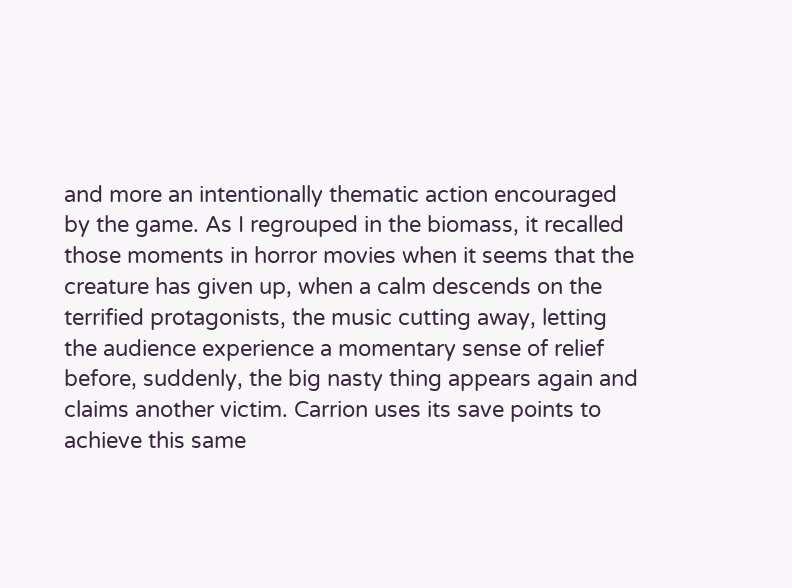and more an intentionally thematic action encouraged by the game. As I regrouped in the biomass, it recalled those moments in horror movies when it seems that the creature has given up, when a calm descends on the terrified protagonists, the music cutting away, letting the audience experience a momentary sense of relief before, suddenly, the big nasty thing appears again and claims another victim. Carrion uses its save points to achieve this same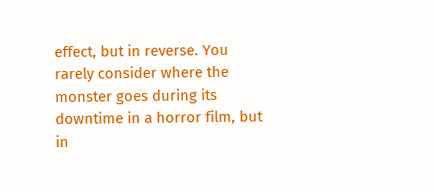effect, but in reverse. You rarely consider where the monster goes during its downtime in a horror film, but in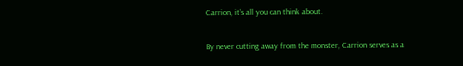Carrion, it’s all you can think about.

By never cutting away from the monster, Carrion serves as a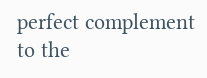perfect complement to the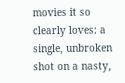movies it so clearly loves: a single, unbroken shot on a nasty,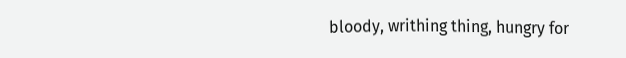bloody, writhing thing, hungry for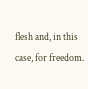flesh and, in this case, for freedom.